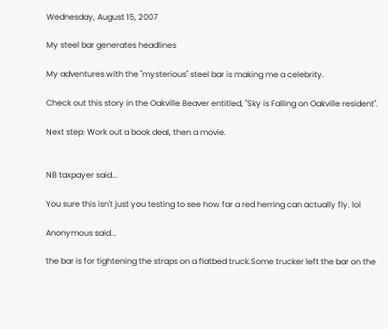Wednesday, August 15, 2007

My steel bar generates headlines

My adventures with the "mysterious" steel bar is making me a celebrity.

Check out this story in the Oakville Beaver entitled, "Sky is Falling on Oakville resident".

Next step: Work out a book deal, then a movie.


NB taxpayer said...

You sure this isn't just you testing to see how far a red herring can actually fly. lol

Anonymous said...

the bar is for tightening the straps on a flatbed truck.Some trucker left the bar on the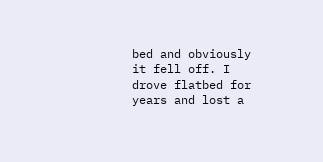bed and obviously it fell off. I drove flatbed for years and lost a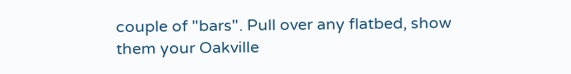couple of "bars". Pull over any flatbed, show them your Oakville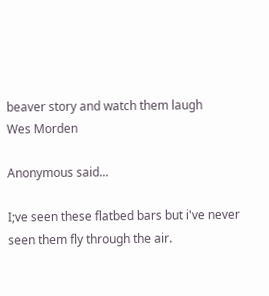beaver story and watch them laugh
Wes Morden

Anonymous said...

I;ve seen these flatbed bars but i've never seen them fly through the air.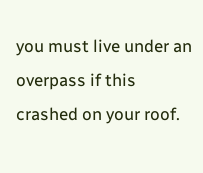you must live under an overpass if this crashed on your roof.